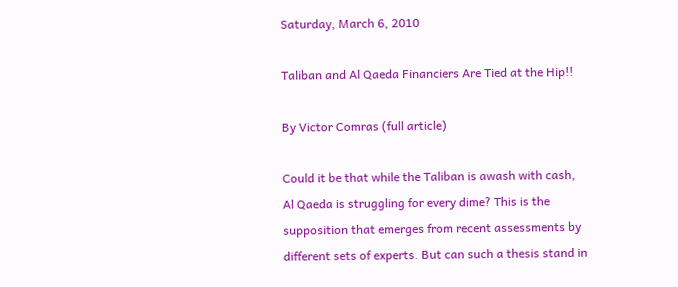Saturday, March 6, 2010

Taliban and Al Qaeda Financiers Are Tied at the Hip!!

By Victor Comras (full article)

Could it be that while the Taliban is awash with cash, Al Qaeda is struggling for every dime? This is the supposition that emerges from recent assessments by different sets of experts. But can such a thesis stand in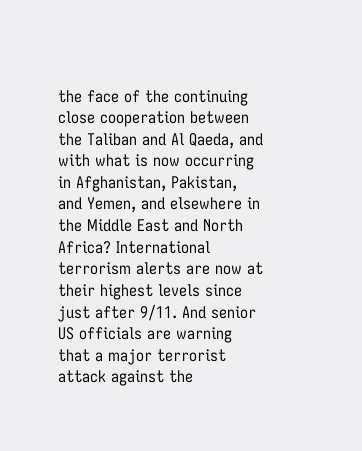the face of the continuing close cooperation between the Taliban and Al Qaeda, and with what is now occurring in Afghanistan, Pakistan, and Yemen, and elsewhere in the Middle East and North Africa? International terrorism alerts are now at their highest levels since just after 9/11. And senior US officials are warning that a major terrorist attack against the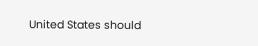United States should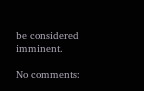be considered imminent.

No comments: